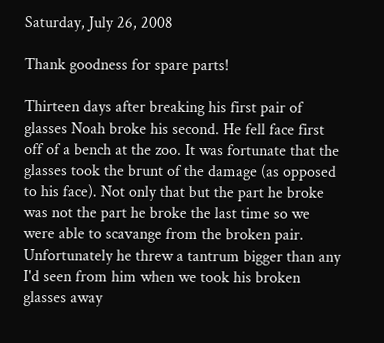Saturday, July 26, 2008

Thank goodness for spare parts!

Thirteen days after breaking his first pair of glasses Noah broke his second. He fell face first off of a bench at the zoo. It was fortunate that the glasses took the brunt of the damage (as opposed to his face). Not only that but the part he broke was not the part he broke the last time so we were able to scavange from the broken pair. Unfortunately he threw a tantrum bigger than any I'd seen from him when we took his broken glasses away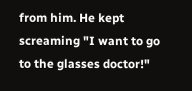from him. He kept screaming "I want to go to the glasses doctor!"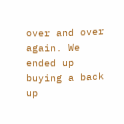over and over again. We ended up buying a back up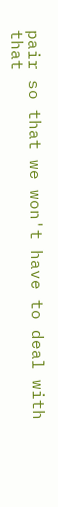pair so that we won't have to deal with that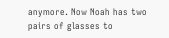anymore. Now Noah has two pairs of glasses to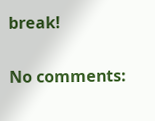break!

No comments: